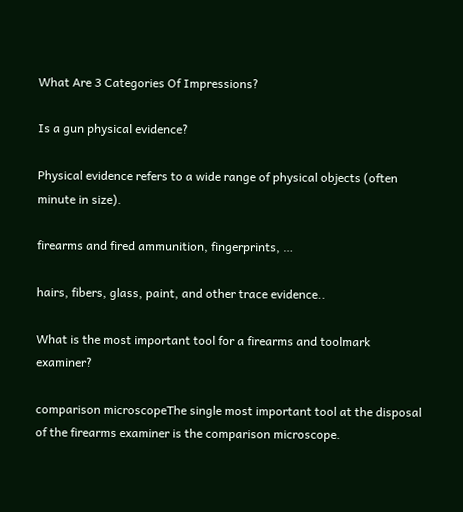What Are 3 Categories Of Impressions?

Is a gun physical evidence?

Physical evidence refers to a wide range of physical objects (often minute in size).

firearms and fired ammunition, fingerprints, …

hairs, fibers, glass, paint, and other trace evidence..

What is the most important tool for a firearms and toolmark examiner?

comparison microscopeThe single most important tool at the disposal of the firearms examiner is the comparison microscope.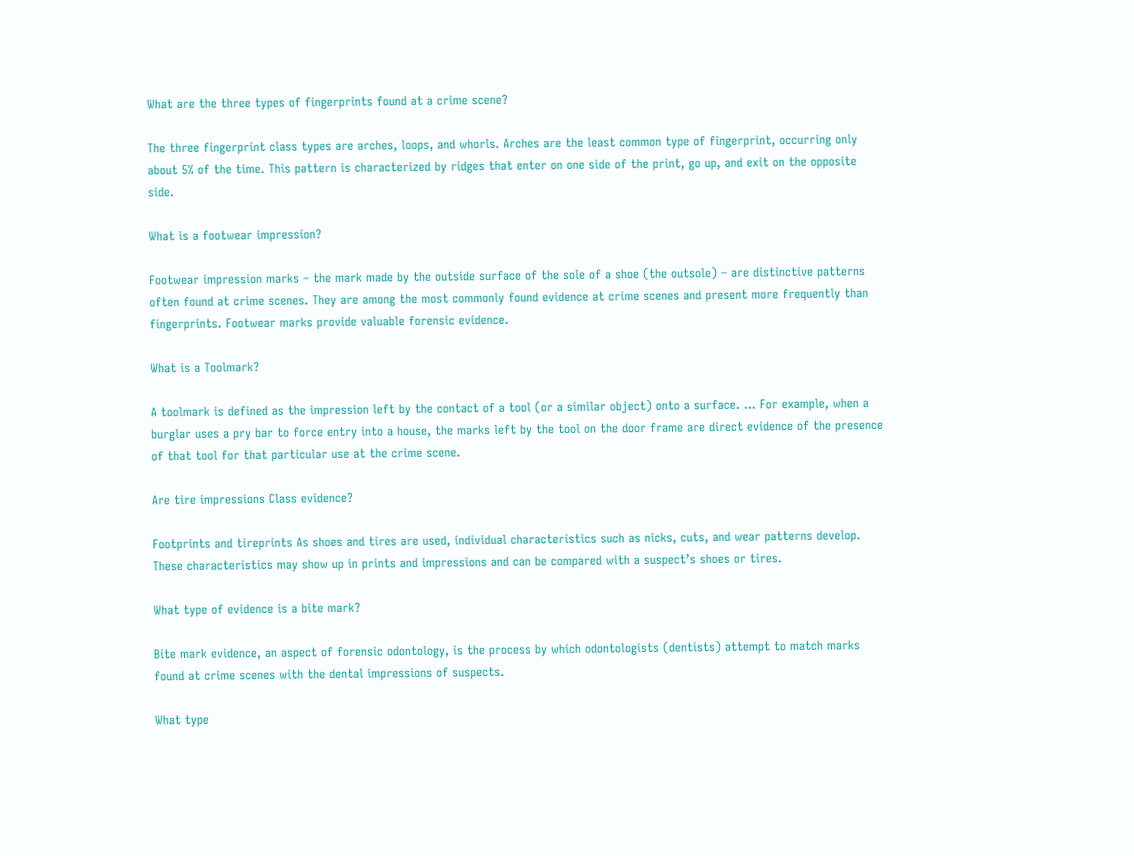What are the three types of fingerprints found at a crime scene?

The three fingerprint class types are arches, loops, and whorls. Arches are the least common type of fingerprint, occurring only about 5% of the time. This pattern is characterized by ridges that enter on one side of the print, go up, and exit on the opposite side.

What is a footwear impression?

Footwear impression marks – the mark made by the outside surface of the sole of a shoe (the outsole) – are distinctive patterns often found at crime scenes. They are among the most commonly found evidence at crime scenes and present more frequently than fingerprints. Footwear marks provide valuable forensic evidence.

What is a Toolmark?

A toolmark is defined as the impression left by the contact of a tool (or a similar object) onto a surface. … For example, when a burglar uses a pry bar to force entry into a house, the marks left by the tool on the door frame are direct evidence of the presence of that tool for that particular use at the crime scene.

Are tire impressions Class evidence?

Footprints and tireprints As shoes and tires are used, individual characteristics such as nicks, cuts, and wear patterns develop. These characteristics may show up in prints and impressions and can be compared with a suspect’s shoes or tires.

What type of evidence is a bite mark?

Bite mark evidence, an aspect of forensic odontology, is the process by which odontologists (dentists) attempt to match marks found at crime scenes with the dental impressions of suspects.

What type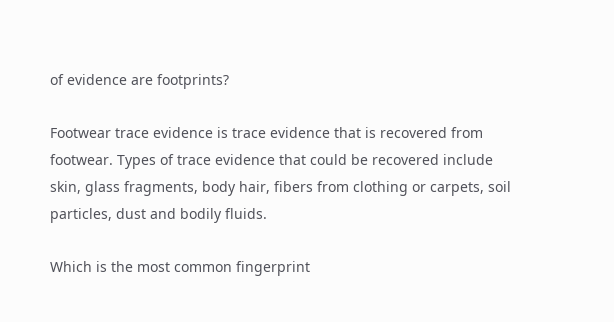of evidence are footprints?

Footwear trace evidence is trace evidence that is recovered from footwear. Types of trace evidence that could be recovered include skin, glass fragments, body hair, fibers from clothing or carpets, soil particles, dust and bodily fluids.

Which is the most common fingerprint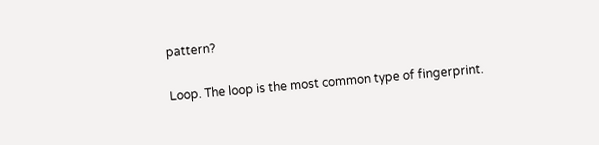pattern?

Loop. The loop is the most common type of fingerprint.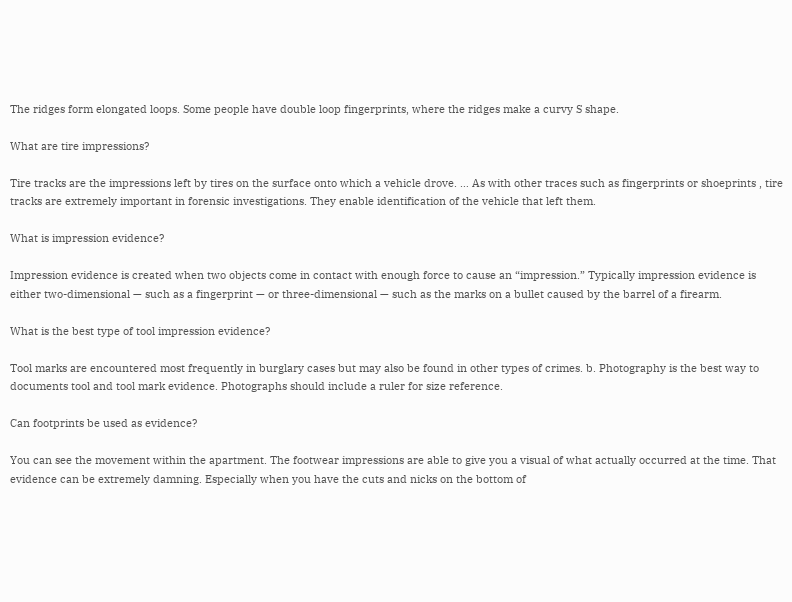The ridges form elongated loops. Some people have double loop fingerprints, where the ridges make a curvy S shape.

What are tire impressions?

Tire tracks are the impressions left by tires on the surface onto which a vehicle drove. … As with other traces such as fingerprints or shoeprints , tire tracks are extremely important in forensic investigations. They enable identification of the vehicle that left them.

What is impression evidence?

Impression evidence is created when two objects come in contact with enough force to cause an “impression.” Typically impression evidence is either two-dimensional — such as a fingerprint — or three-dimensional — such as the marks on a bullet caused by the barrel of a firearm.

What is the best type of tool impression evidence?

Tool marks are encountered most frequently in burglary cases but may also be found in other types of crimes. b. Photography is the best way to documents tool and tool mark evidence. Photographs should include a ruler for size reference.

Can footprints be used as evidence?

You can see the movement within the apartment. The footwear impressions are able to give you a visual of what actually occurred at the time. That evidence can be extremely damning. Especially when you have the cuts and nicks on the bottom of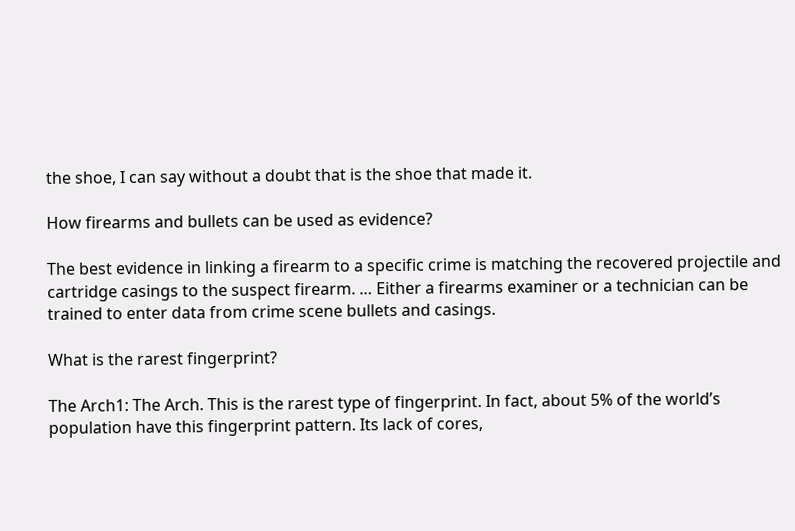the shoe, I can say without a doubt that is the shoe that made it.

How firearms and bullets can be used as evidence?

The best evidence in linking a firearm to a specific crime is matching the recovered projectile and cartridge casings to the suspect firearm. … Either a firearms examiner or a technician can be trained to enter data from crime scene bullets and casings.

What is the rarest fingerprint?

The Arch1: The Arch. This is the rarest type of fingerprint. In fact, about 5% of the world’s population have this fingerprint pattern. Its lack of cores,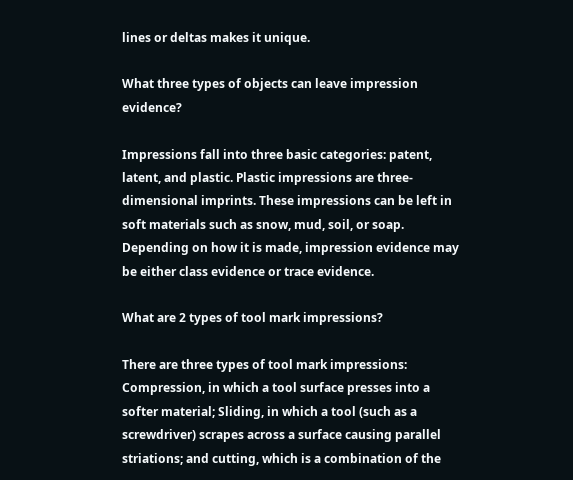lines or deltas makes it unique.

What three types of objects can leave impression evidence?

Impressions fall into three basic categories: patent, latent, and plastic. Plastic impressions are three-dimensional imprints. These impressions can be left in soft materials such as snow, mud, soil, or soap. Depending on how it is made, impression evidence may be either class evidence or trace evidence.

What are 2 types of tool mark impressions?

There are three types of tool mark impressions: Compression, in which a tool surface presses into a softer material; Sliding, in which a tool (such as a screwdriver) scrapes across a surface causing parallel striations; and cutting, which is a combination of the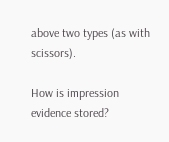above two types (as with scissors).

How is impression evidence stored?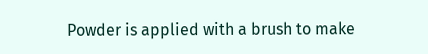Powder is applied with a brush to make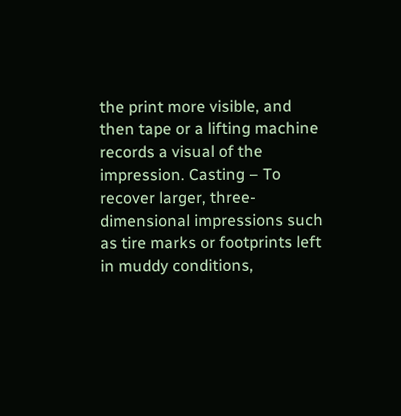the print more visible, and then tape or a lifting machine records a visual of the impression. Casting – To recover larger, three-dimensional impressions such as tire marks or footprints left in muddy conditions,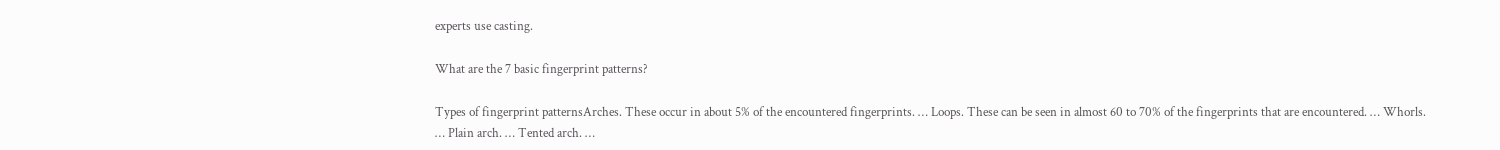experts use casting.

What are the 7 basic fingerprint patterns?

Types of fingerprint patternsArches. These occur in about 5% of the encountered fingerprints. … Loops. These can be seen in almost 60 to 70% of the fingerprints that are encountered. … Whorls. … Plain arch. … Tented arch. …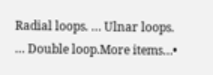Radial loops. … Ulnar loops. … Double loop.More items…•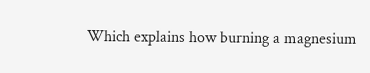Which explains how burning a magnesium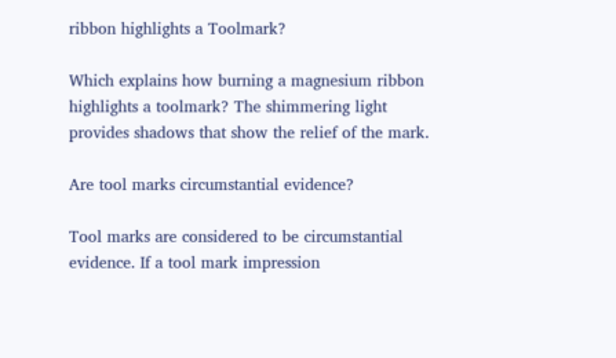ribbon highlights a Toolmark?

Which explains how burning a magnesium ribbon highlights a toolmark? The shimmering light provides shadows that show the relief of the mark.

Are tool marks circumstantial evidence?

Tool marks are considered to be circumstantial evidence. If a tool mark impression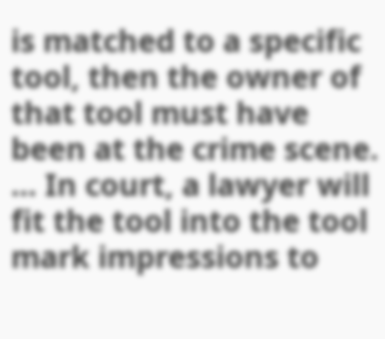is matched to a specific tool, then the owner of that tool must have been at the crime scene. … In court, a lawyer will fit the tool into the tool mark impressions to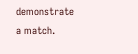demonstrate a match.